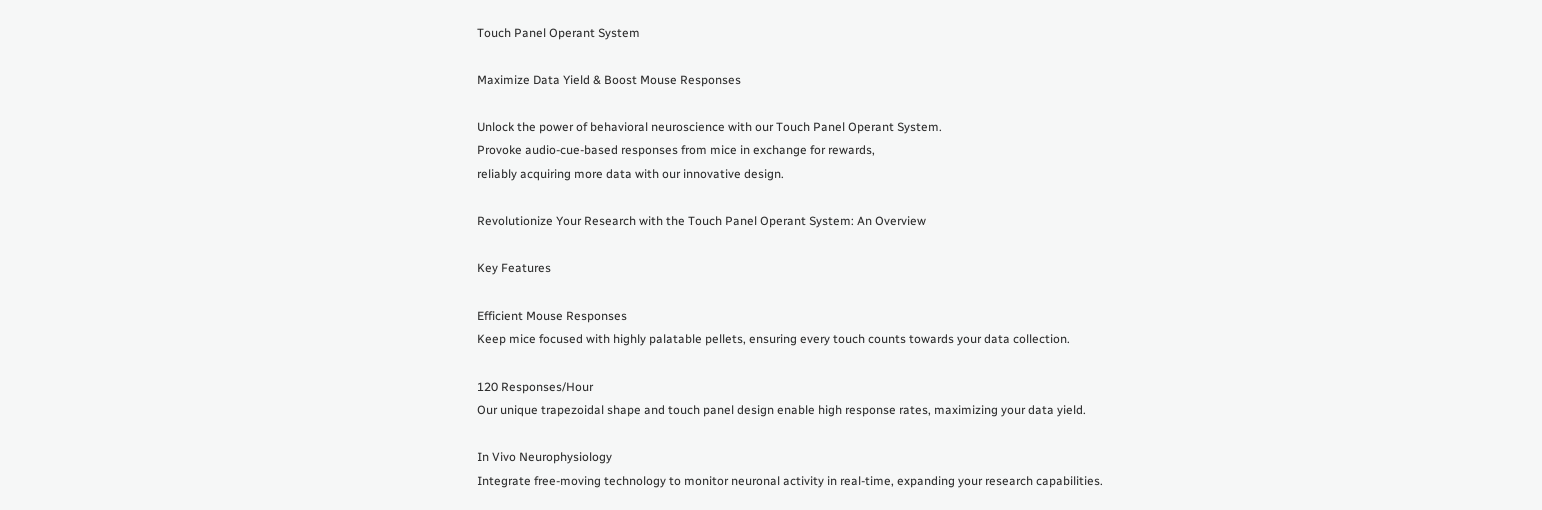Touch Panel Operant System

Maximize Data Yield & Boost Mouse Responses

Unlock the power of behavioral neuroscience with our Touch Panel Operant System.
Provoke audio-cue-based responses from mice in exchange for rewards,
reliably acquiring more data with our innovative design.

Revolutionize Your Research with the Touch Panel Operant System: An Overview

Key Features

Efficient Mouse Responses
Keep mice focused with highly palatable pellets, ensuring every touch counts towards your data collection.

120 Responses/Hour
Our unique trapezoidal shape and touch panel design enable high response rates, maximizing your data yield.

In Vivo Neurophysiology
Integrate free-moving technology to monitor neuronal activity in real-time, expanding your research capabilities.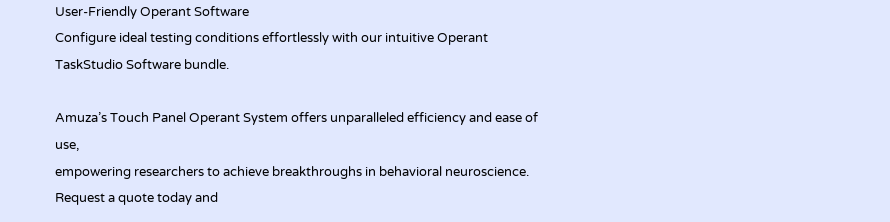User-Friendly Operant Software
Configure ideal testing conditions effortlessly with our intuitive Operant TaskStudio Software bundle.

Amuza’s Touch Panel Operant System offers unparalleled efficiency and ease of use,
empowering researchers to achieve breakthroughs in behavioral neuroscience.
Request a quote today and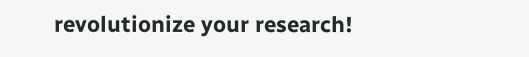revolutionize your research!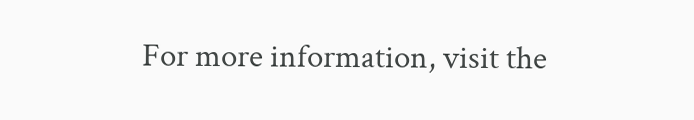For more information, visit the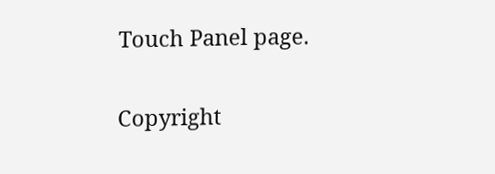Touch Panel page.

Copyright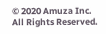© 2020 Amuza Inc. All Rights Reserved.